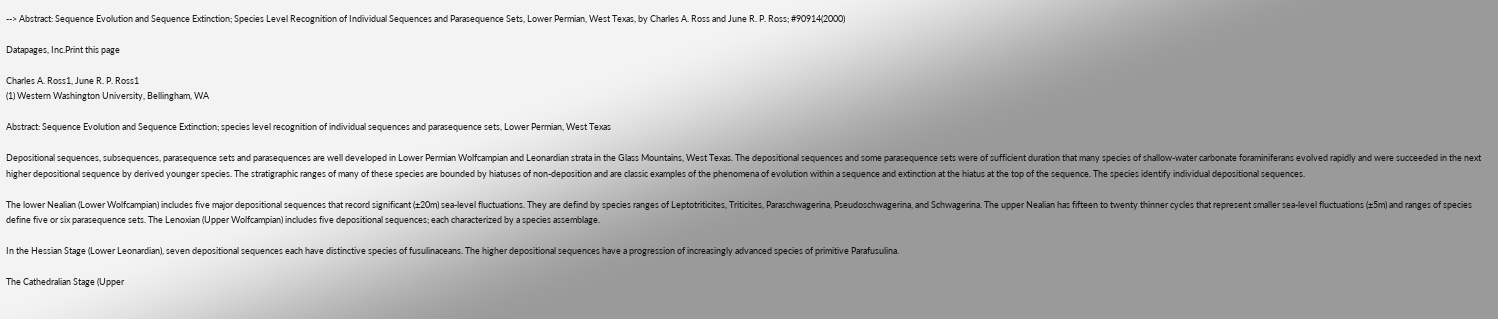--> Abstract: Sequence Evolution and Sequence Extinction; Species Level Recognition of Individual Sequences and Parasequence Sets, Lower Permian, West Texas, by Charles A. Ross and June R. P. Ross; #90914(2000)

Datapages, Inc.Print this page

Charles A. Ross1, June R. P. Ross1
(1) Western Washington University, Bellingham, WA

Abstract: Sequence Evolution and Sequence Extinction; species level recognition of individual sequences and parasequence sets, Lower Permian, West Texas

Depositional sequences, subsequences, parasequence sets and parasequences are well developed in Lower Permian Wolfcampian and Leonardian strata in the Glass Mountains, West Texas. The depositional sequences and some parasequence sets were of sufficient duration that many species of shallow-water carbonate foraminiferans evolved rapidly and were succeeded in the next higher depositional sequence by derived younger species. The stratigraphic ranges of many of these species are bounded by hiatuses of non-deposition and are classic examples of the phenomena of evolution within a sequence and extinction at the hiatus at the top of the sequence. The species identify individual depositional sequences.

The lower Nealian (Lower Wolfcampian) includes five major depositional sequences that record significant (±20m) sea-level fluctuations. They are defind by species ranges of Leptotriticites, Triticites, Paraschwagerina, Pseudoschwagerina, and Schwagerina. The upper Nealian has fifteen to twenty thinner cycles that represent smaller sea-level fluctuations (±5m) and ranges of species define five or six parasequence sets. The Lenoxian (Upper Wolfcampian) includes five depositional sequences; each characterized by a species assemblage.

In the Hessian Stage (Lower Leonardian), seven depositional sequences each have distinctive species of fusulinaceans. The higher depositional sequences have a progression of increasingly advanced species of primitive Parafusulina.

The Cathedralian Stage (Upper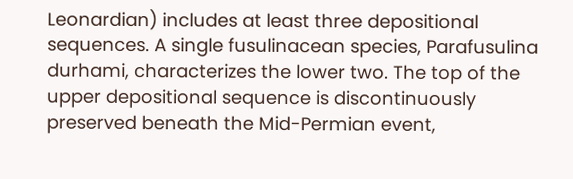Leonardian) includes at least three depositional sequences. A single fusulinacean species, Parafusulina durhami, characterizes the lower two. The top of the upper depositional sequence is discontinuously preserved beneath the Mid-Permian event,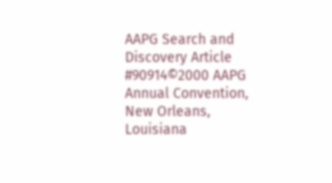AAPG Search and Discovery Article #90914©2000 AAPG Annual Convention, New Orleans, Louisiana